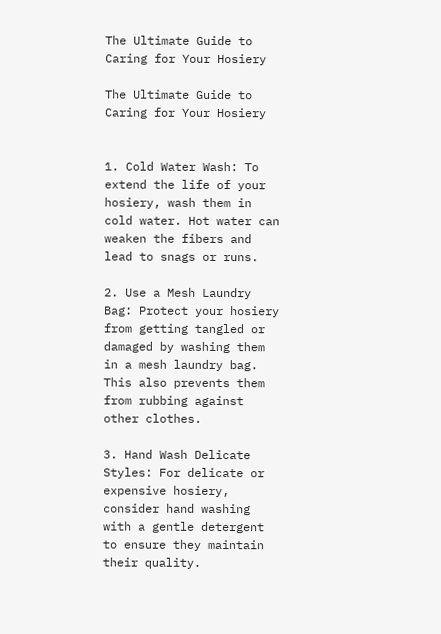The Ultimate Guide to Caring for Your Hosiery

The Ultimate Guide to Caring for Your Hosiery


1. Cold Water Wash: To extend the life of your hosiery, wash them in cold water. Hot water can weaken the fibers and lead to snags or runs.

2. Use a Mesh Laundry Bag: Protect your hosiery from getting tangled or damaged by washing them in a mesh laundry bag. This also prevents them from rubbing against other clothes.

3. Hand Wash Delicate Styles: For delicate or expensive hosiery, consider hand washing with a gentle detergent to ensure they maintain their quality.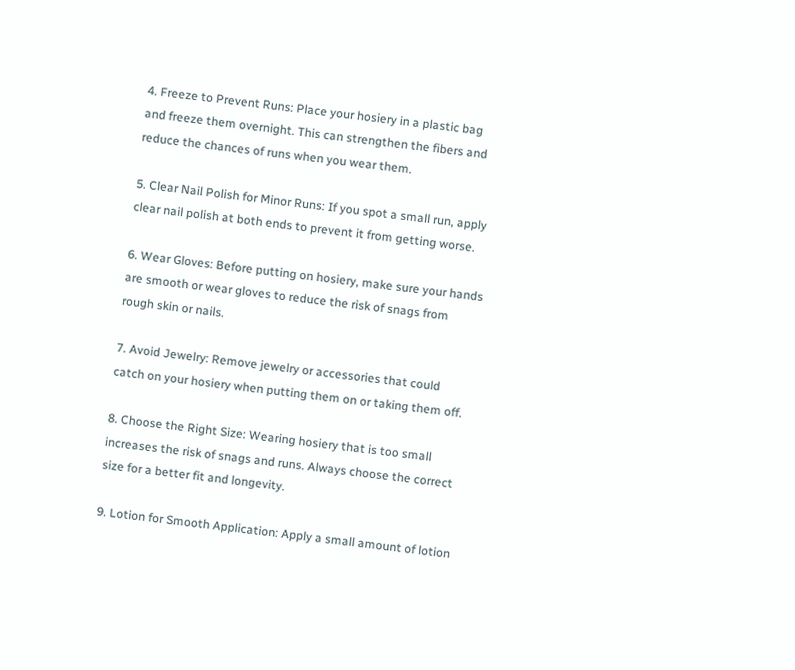4. Freeze to Prevent Runs: Place your hosiery in a plastic bag and freeze them overnight. This can strengthen the fibers and reduce the chances of runs when you wear them.

5. Clear Nail Polish for Minor Runs: If you spot a small run, apply clear nail polish at both ends to prevent it from getting worse.

6. Wear Gloves: Before putting on hosiery, make sure your hands are smooth or wear gloves to reduce the risk of snags from rough skin or nails.

7. Avoid Jewelry: Remove jewelry or accessories that could catch on your hosiery when putting them on or taking them off.

8. Choose the Right Size: Wearing hosiery that is too small increases the risk of snags and runs. Always choose the correct size for a better fit and longevity.

9. Lotion for Smooth Application: Apply a small amount of lotion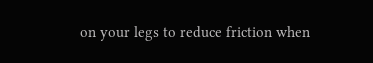on your legs to reduce friction when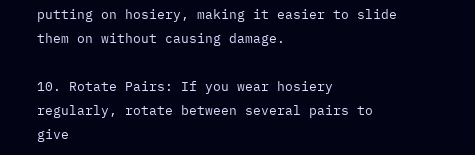putting on hosiery, making it easier to slide them on without causing damage.

10. Rotate Pairs: If you wear hosiery regularly, rotate between several pairs to give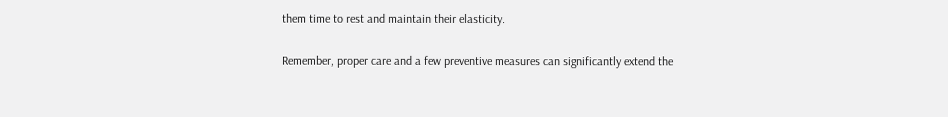them time to rest and maintain their elasticity.

Remember, proper care and a few preventive measures can significantly extend the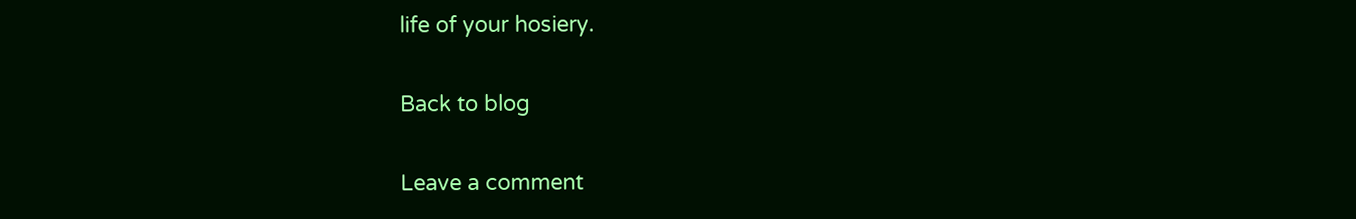life of your hosiery.

Back to blog

Leave a comment